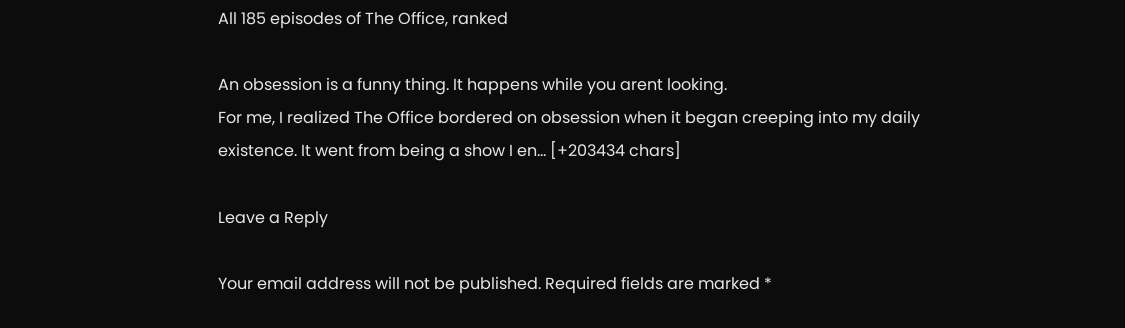All 185 episodes of The Office, ranked

An obsession is a funny thing. It happens while you arent looking.
For me, I realized The Office bordered on obsession when it began creeping into my daily existence. It went from being a show I en… [+203434 chars]

Leave a Reply

Your email address will not be published. Required fields are marked *